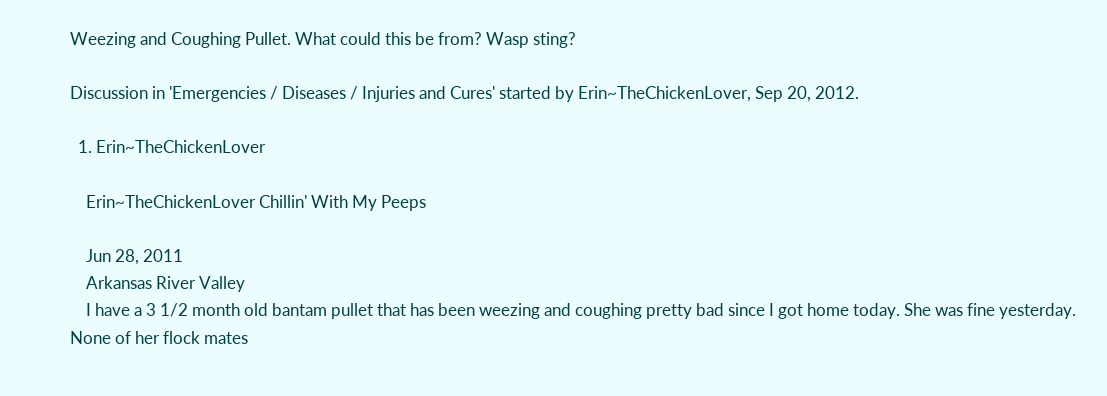Weezing and Coughing Pullet. What could this be from? Wasp sting?

Discussion in 'Emergencies / Diseases / Injuries and Cures' started by Erin~TheChickenLover, Sep 20, 2012.

  1. Erin~TheChickenLover

    Erin~TheChickenLover Chillin' With My Peeps

    Jun 28, 2011
    Arkansas River Valley
    I have a 3 1/2 month old bantam pullet that has been weezing and coughing pretty bad since I got home today. She was fine yesterday. None of her flock mates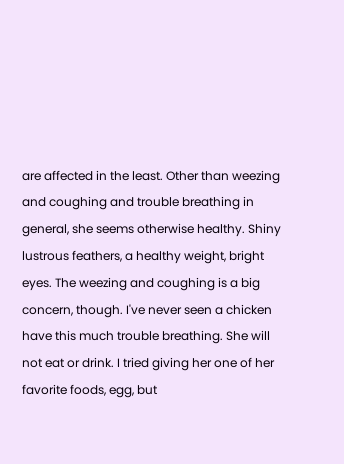are affected in the least. Other than weezing and coughing and trouble breathing in general, she seems otherwise healthy. Shiny lustrous feathers, a healthy weight, bright eyes. The weezing and coughing is a big concern, though. I've never seen a chicken have this much trouble breathing. She will not eat or drink. I tried giving her one of her favorite foods, egg, but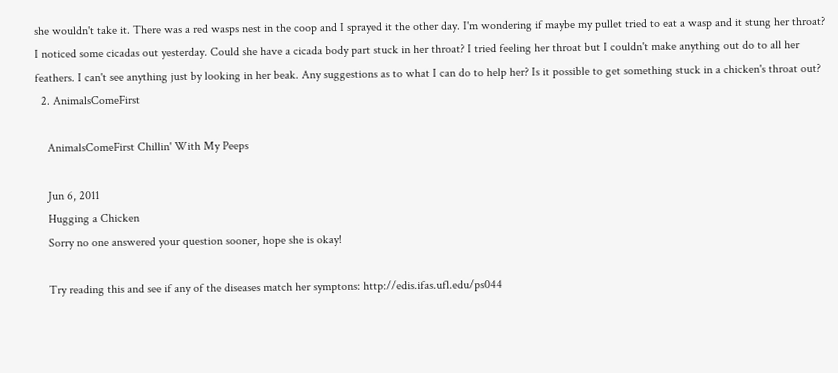she wouldn't take it. There was a red wasps nest in the coop and I sprayed it the other day. I'm wondering if maybe my pullet tried to eat a wasp and it stung her throat? I noticed some cicadas out yesterday. Could she have a cicada body part stuck in her throat? I tried feeling her throat but I couldn't make anything out do to all her feathers. I can't see anything just by looking in her beak. Any suggestions as to what I can do to help her? Is it possible to get something stuck in a chicken's throat out?
  2. AnimalsComeFirst

    AnimalsComeFirst Chillin' With My Peeps

    Jun 6, 2011
    Hugging a Chicken
    Sorry no one answered your question sooner, hope she is okay!

    Try reading this and see if any of the diseases match her symptons: http://edis.ifas.ufl.edu/ps044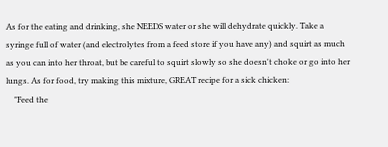As for the eating and drinking, she NEEDS water or she will dehydrate quickly. Take a syringe full of water (and electrolytes from a feed store if you have any) and squirt as much as you can into her throat, but be careful to squirt slowly so she doesn't choke or go into her lungs. As for food, try making this mixture, GREAT recipe for a sick chicken:
    "Feed the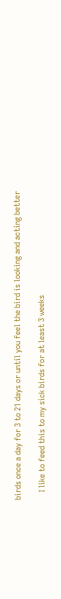birds once a day for 3 to 21 days or until you feel the bird is looking and acting better

    I like to feed this to my sick birds for at least 3 weeks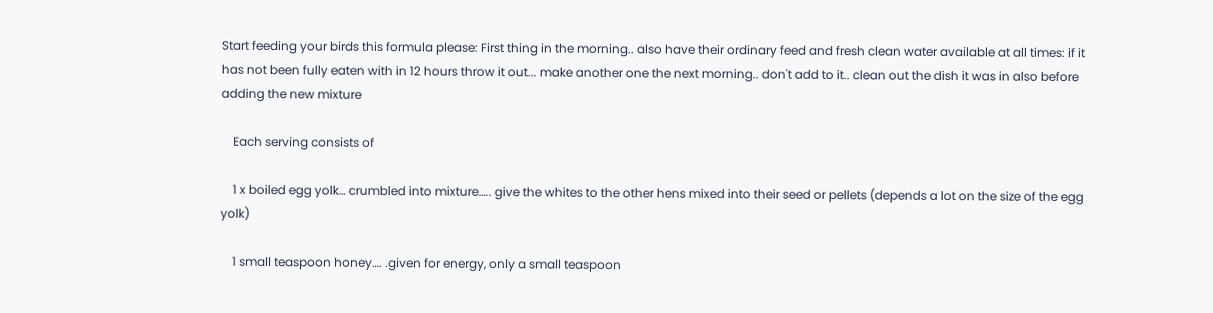Start feeding your birds this formula please: First thing in the morning.. also have their ordinary feed and fresh clean water available at all times: if it has not been fully eaten with in 12 hours throw it out... make another one the next morning.. don't add to it.. clean out the dish it was in also before adding the new mixture

    Each serving consists of

    1 x boiled egg yolk… crumbled into mixture….. give the whites to the other hens mixed into their seed or pellets (depends a lot on the size of the egg yolk)

    1 small teaspoon honey…. .given for energy, only a small teaspoon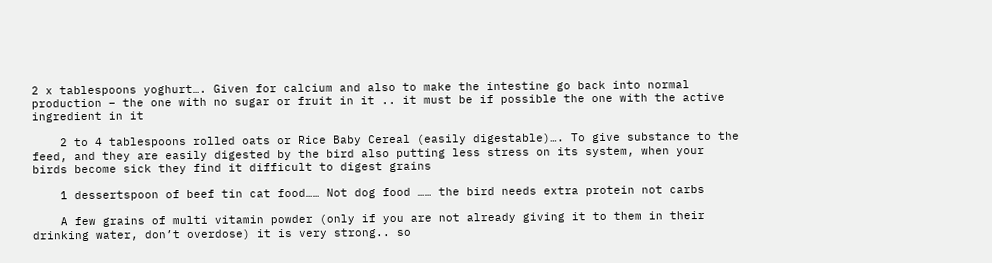2 x tablespoons yoghurt…. Given for calcium and also to make the intestine go back into normal production – the one with no sugar or fruit in it .. it must be if possible the one with the active ingredient in it

    2 to 4 tablespoons rolled oats or Rice Baby Cereal (easily digestable)…. To give substance to the feed, and they are easily digested by the bird also putting less stress on its system, when your birds become sick they find it difficult to digest grains

    1 dessertspoon of beef tin cat food…… Not dog food …… the bird needs extra protein not carbs

    A few grains of multi vitamin powder (only if you are not already giving it to them in their drinking water, don’t overdose) it is very strong.. so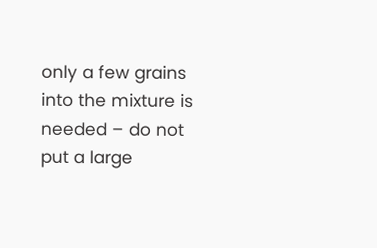only a few grains into the mixture is needed – do not put a large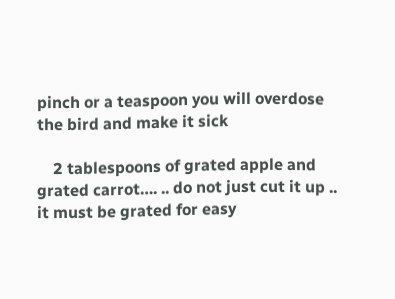pinch or a teaspoon you will overdose the bird and make it sick

    2 tablespoons of grated apple and grated carrot…. .. do not just cut it up .. it must be grated for easy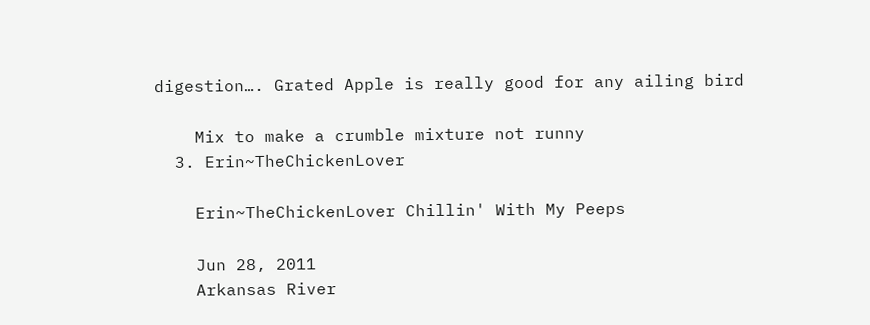digestion…. Grated Apple is really good for any ailing bird

    Mix to make a crumble mixture not runny
  3. Erin~TheChickenLover

    Erin~TheChickenLover Chillin' With My Peeps

    Jun 28, 2011
    Arkansas River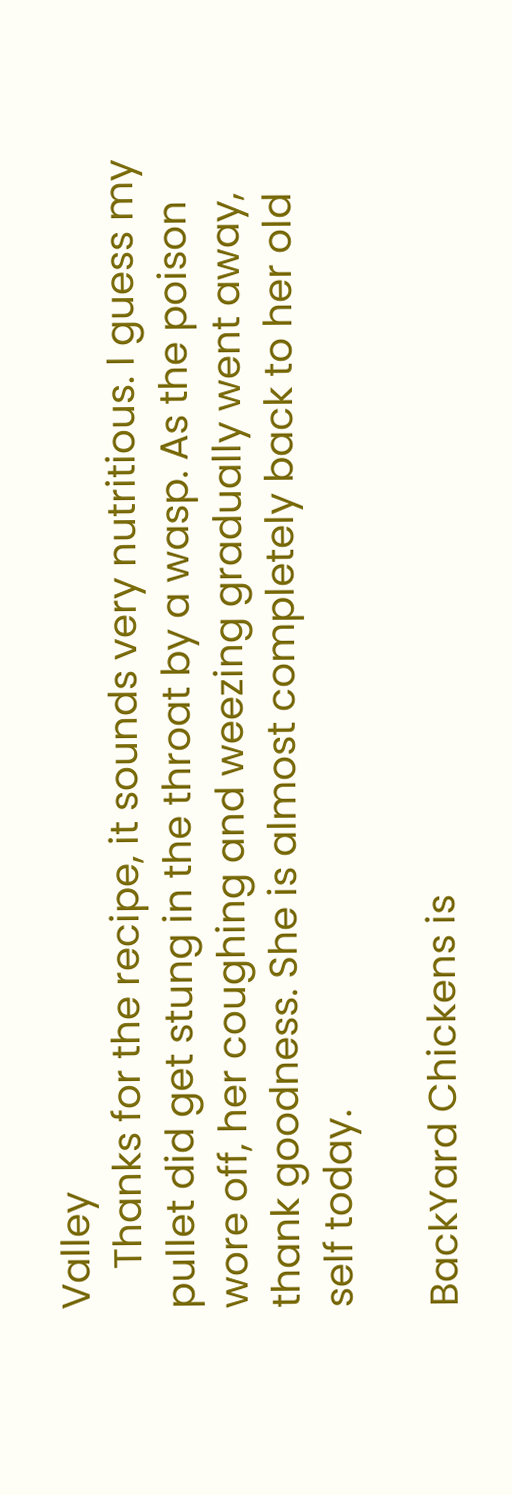Valley
    Thanks for the recipe, it sounds very nutritious. I guess my pullet did get stung in the throat by a wasp. As the poison wore off, her coughing and weezing gradually went away, thank goodness. She is almost completely back to her old self today.

BackYard Chickens is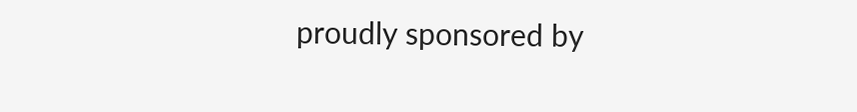proudly sponsored by